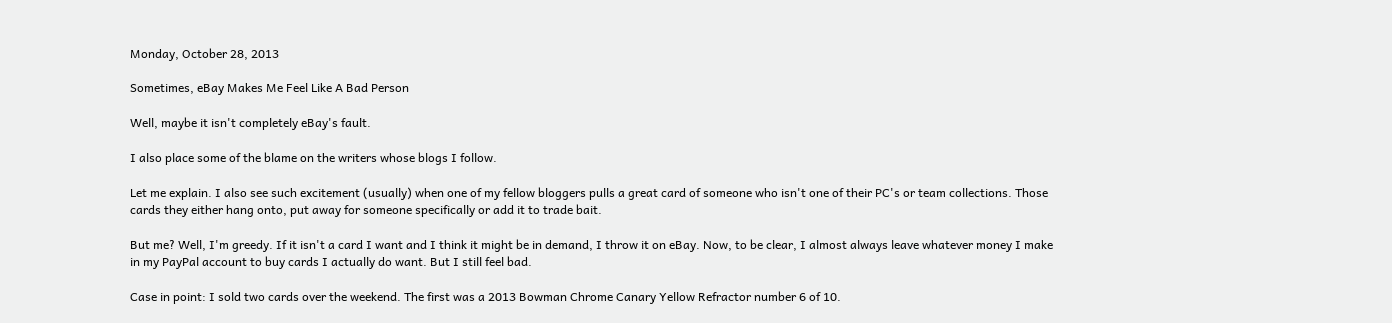Monday, October 28, 2013

Sometimes, eBay Makes Me Feel Like A Bad Person

Well, maybe it isn't completely eBay's fault.

I also place some of the blame on the writers whose blogs I follow.

Let me explain. I also see such excitement (usually) when one of my fellow bloggers pulls a great card of someone who isn't one of their PC's or team collections. Those cards they either hang onto, put away for someone specifically or add it to trade bait.

But me? Well, I'm greedy. If it isn't a card I want and I think it might be in demand, I throw it on eBay. Now, to be clear, I almost always leave whatever money I make in my PayPal account to buy cards I actually do want. But I still feel bad.

Case in point: I sold two cards over the weekend. The first was a 2013 Bowman Chrome Canary Yellow Refractor number 6 of 10.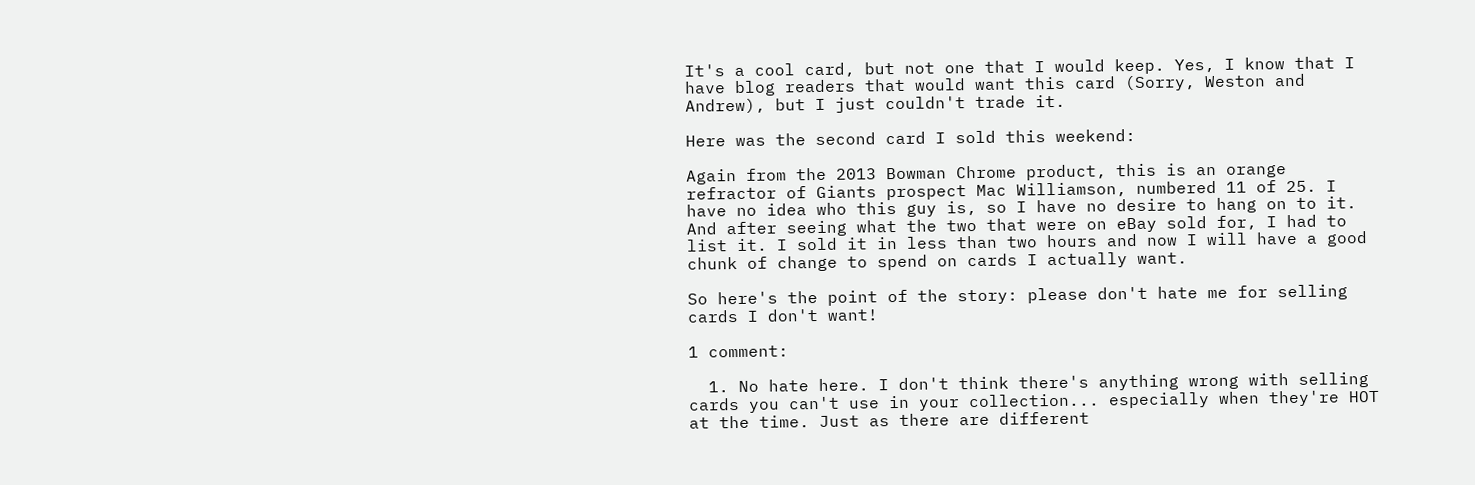It's a cool card, but not one that I would keep. Yes, I know that I have blog readers that would want this card (Sorry, Weston and Andrew), but I just couldn't trade it.

Here was the second card I sold this weekend:

Again from the 2013 Bowman Chrome product, this is an orange refractor of Giants prospect Mac Williamson, numbered 11 of 25. I have no idea who this guy is, so I have no desire to hang on to it. And after seeing what the two that were on eBay sold for, I had to list it. I sold it in less than two hours and now I will have a good chunk of change to spend on cards I actually want.

So here's the point of the story: please don't hate me for selling cards I don't want!

1 comment:

  1. No hate here. I don't think there's anything wrong with selling cards you can't use in your collection... especially when they're HOT at the time. Just as there are different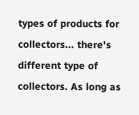types of products for collectors... there's different type of collectors. As long as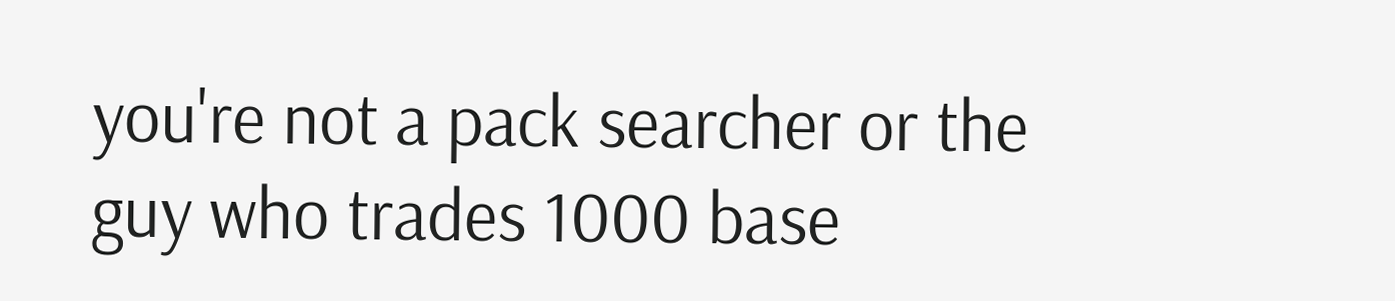you're not a pack searcher or the guy who trades 1000 base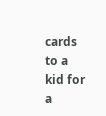cards to a kid for a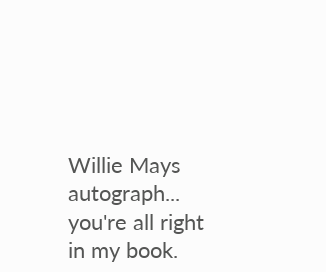Willie Mays autograph... you're all right in my book.